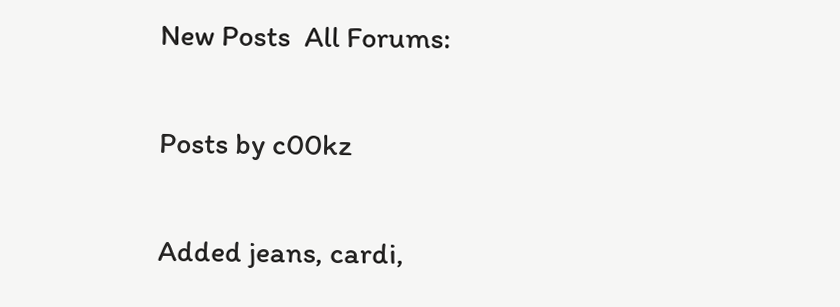New Posts  All Forums:

Posts by c00kz

Added jeans, cardi,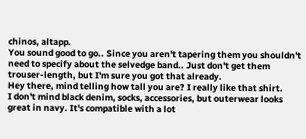chinos, altapp.
You sound good to go.. Since you aren't tapering them you shouldn't need to specify about the selvedge band.. Just don't get them trouser-length, but I'm sure you got that already.
Hey there, mind telling how tall you are? I really like that shirt.
I don't mind black denim, socks, accessories, but outerwear looks great in navy. It's compatible with a lot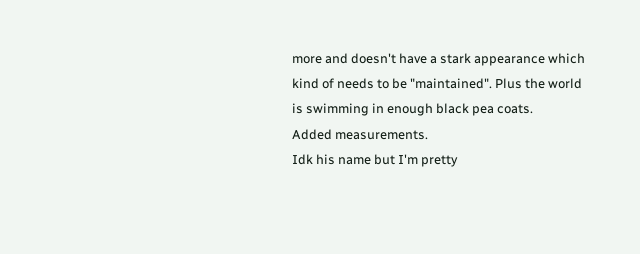more and doesn't have a stark appearance which kind of needs to be "maintained". Plus the world is swimming in enough black pea coats.
Added measurements.
Idk his name but I'm pretty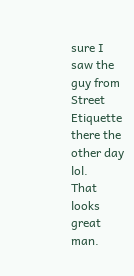sure I saw the guy from Street Etiquette there the other day lol.
That looks great man.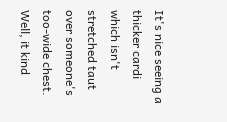It's nice seeing a thicker cardi which isn't stretched taut over someone's too-wide chest.
Well, it kind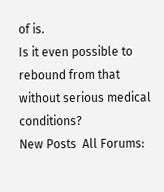of is.
Is it even possible to rebound from that without serious medical conditions?
New Posts  All Forums: